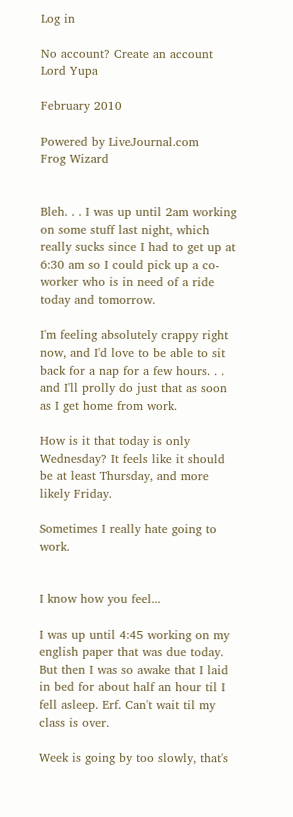Log in

No account? Create an account
Lord Yupa

February 2010

Powered by LiveJournal.com
Frog Wizard


Bleh. . . I was up until 2am working on some stuff last night, which really sucks since I had to get up at 6:30 am so I could pick up a co-worker who is in need of a ride today and tomorrow.

I'm feeling absolutely crappy right now, and I'd love to be able to sit back for a nap for a few hours. . . and I'll prolly do just that as soon as I get home from work.

How is it that today is only Wednesday? It feels like it should be at least Thursday, and more likely Friday.

Sometimes I really hate going to work.


I know how you feel...

I was up until 4:45 working on my english paper that was due today. But then I was so awake that I laid in bed for about half an hour til I fell asleep. Erf. Can't wait til my class is over.

Week is going by too slowly, that's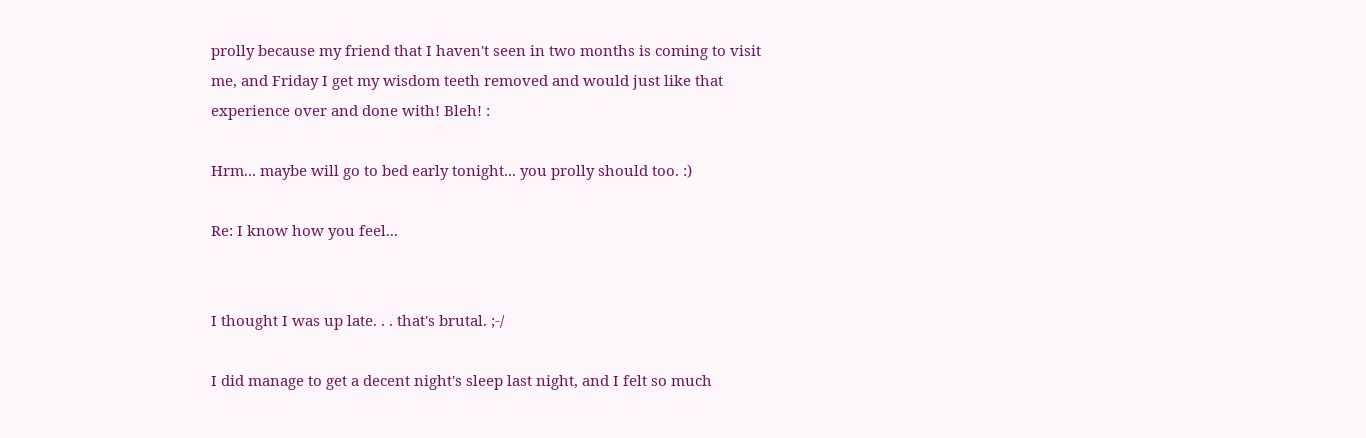prolly because my friend that I haven't seen in two months is coming to visit me, and Friday I get my wisdom teeth removed and would just like that experience over and done with! Bleh! :

Hrm... maybe will go to bed early tonight... you prolly should too. :)

Re: I know how you feel...


I thought I was up late. . . that's brutal. ;-/

I did manage to get a decent night's sleep last night, and I felt so much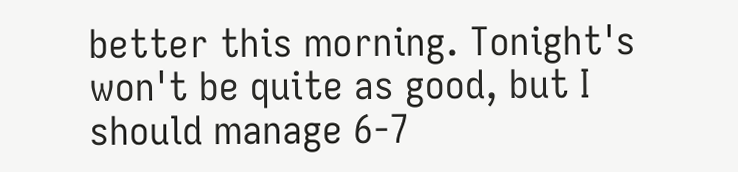better this morning. Tonight's won't be quite as good, but I should manage 6-7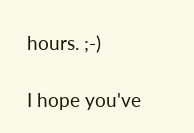hours. ;-)

I hope you've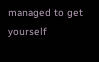managed to get yourself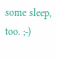some sleep, too. ;-)